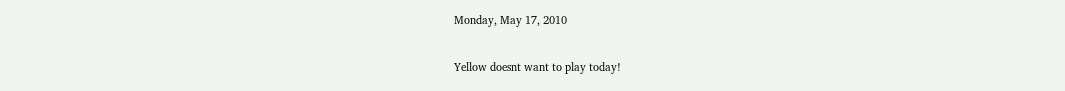Monday, May 17, 2010

Yellow doesnt want to play today!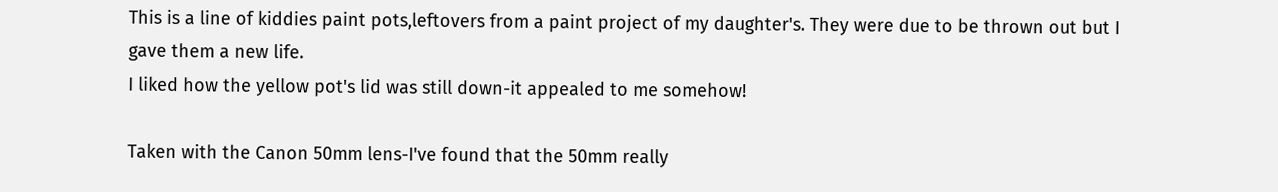This is a line of kiddies paint pots,leftovers from a paint project of my daughter's. They were due to be thrown out but I gave them a new life.
I liked how the yellow pot's lid was still down-it appealed to me somehow!

Taken with the Canon 50mm lens-I've found that the 50mm really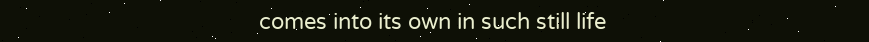comes into its own in such still life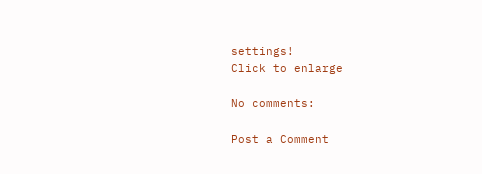settings!
Click to enlarge

No comments:

Post a Comment